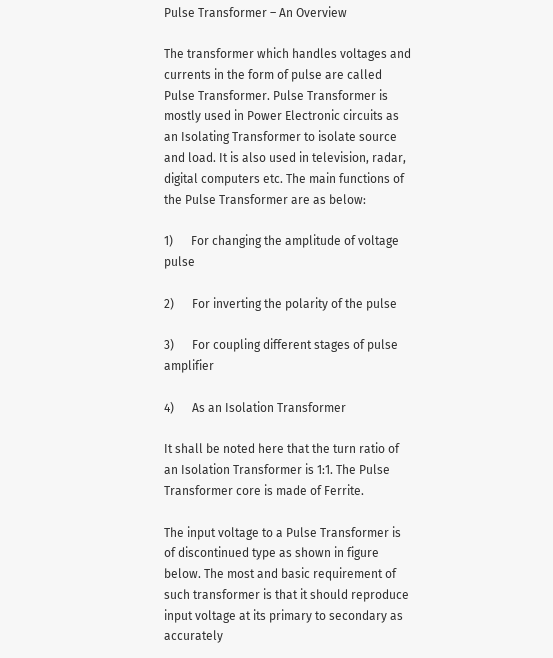Pulse Transformer – An Overview

The transformer which handles voltages and currents in the form of pulse are called Pulse Transformer. Pulse Transformer is mostly used in Power Electronic circuits as an Isolating Transformer to isolate source and load. It is also used in television, radar, digital computers etc. The main functions of the Pulse Transformer are as below:

1)      For changing the amplitude of voltage pulse

2)      For inverting the polarity of the pulse

3)      For coupling different stages of pulse amplifier

4)      As an Isolation Transformer

It shall be noted here that the turn ratio of an Isolation Transformer is 1:1. The Pulse Transformer core is made of Ferrite.

The input voltage to a Pulse Transformer is of discontinued type as shown in figure below. The most and basic requirement of such transformer is that it should reproduce input voltage at its primary to secondary as accurately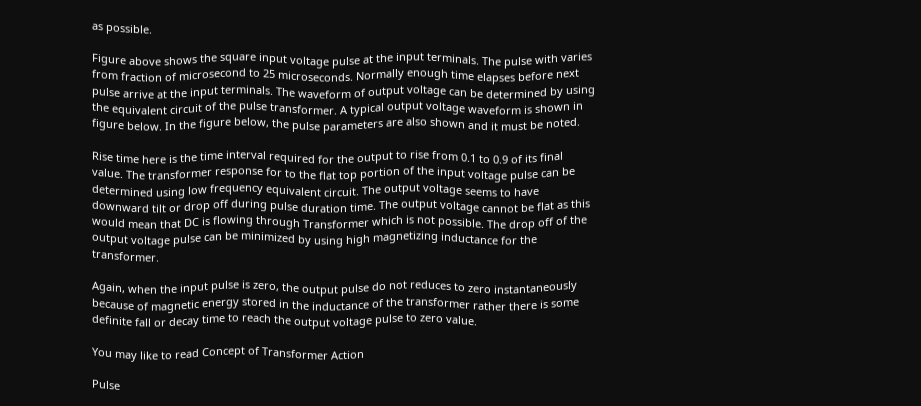as possible.

Figure above shows the square input voltage pulse at the input terminals. The pulse with varies from fraction of microsecond to 25 microseconds. Normally enough time elapses before next pulse arrive at the input terminals. The waveform of output voltage can be determined by using the equivalent circuit of the pulse transformer. A typical output voltage waveform is shown in figure below. In the figure below, the pulse parameters are also shown and it must be noted.

Rise time here is the time interval required for the output to rise from 0.1 to 0.9 of its final value. The transformer response for to the flat top portion of the input voltage pulse can be determined using low frequency equivalent circuit. The output voltage seems to have downward tilt or drop off during pulse duration time. The output voltage cannot be flat as this would mean that DC is flowing through Transformer which is not possible. The drop off of the output voltage pulse can be minimized by using high magnetizing inductance for the transformer.

Again, when the input pulse is zero, the output pulse do not reduces to zero instantaneously because of magnetic energy stored in the inductance of the transformer rather there is some definite fall or decay time to reach the output voltage pulse to zero value.

You may like to read Concept of Transformer Action

Pulse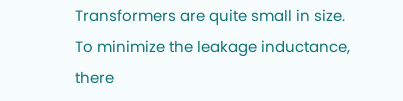Transformers are quite small in size. To minimize the leakage inductance, there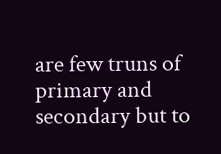are few truns of primary and secondary but to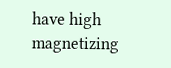have high magnetizing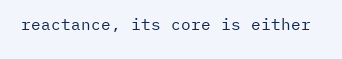reactance, its core is either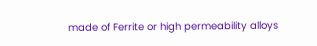made of Ferrite or high permeability alloys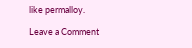like permalloy.

Leave a Comment